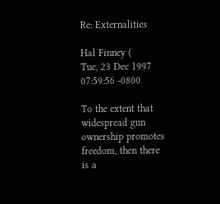Re: Externalities

Hal Finney (
Tue, 23 Dec 1997 07:59:56 -0800

To the extent that widespread gun ownership promotes freedom, then there
is a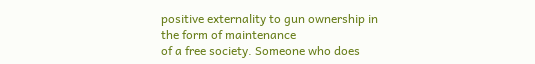positive externality to gun ownership in the form of maintenance
of a free society. Someone who does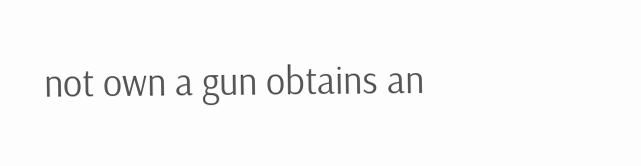not own a gun obtains an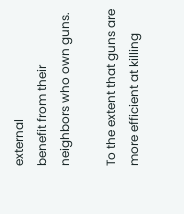external
benefit from their neighbors who own guns.

To the extent that guns are more efficient at killing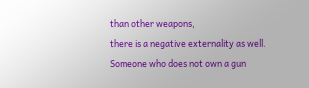than other weapons,
there is a negative externality as well. Someone who does not own a gun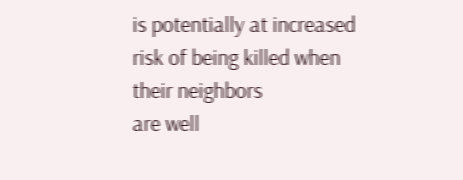is potentially at increased risk of being killed when their neighbors
are well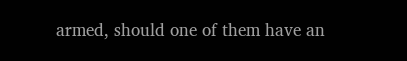armed, should one of them have an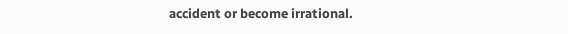accident or become irrational.